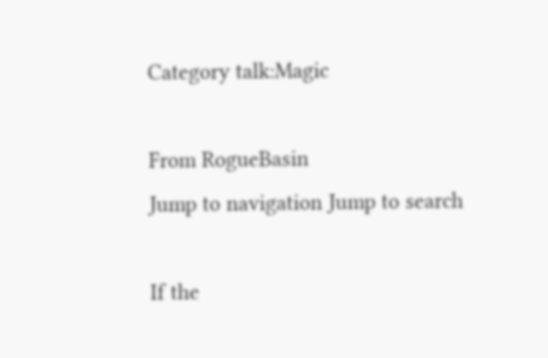Category talk:Magic

From RogueBasin
Jump to navigation Jump to search

If the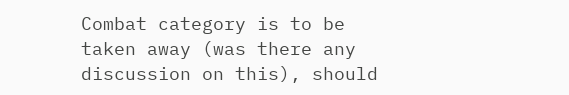Combat category is to be taken away (was there any discussion on this), should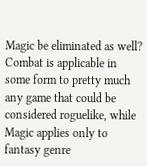Magic be eliminated as well? Combat is applicable in some form to pretty much any game that could be considered roguelike, while Magic applies only to fantasy genre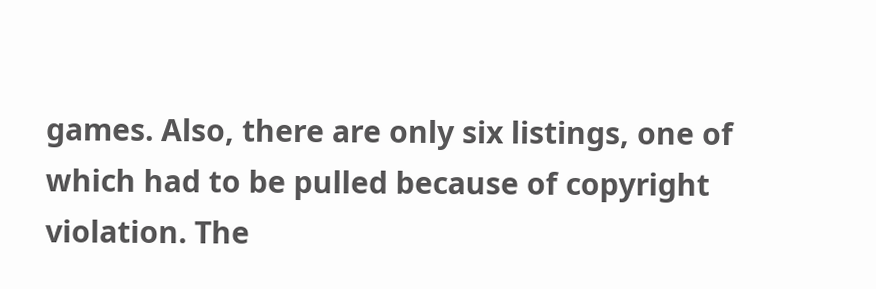games. Also, there are only six listings, one of which had to be pulled because of copyright violation. The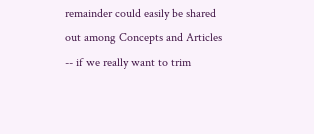remainder could easily be shared out among Concepts and Articles -- if we really want to trim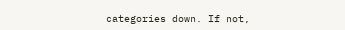categories down. If not,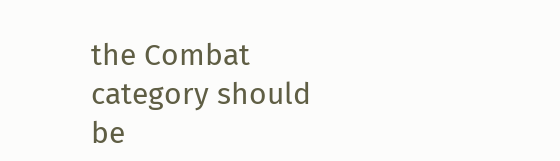the Combat category should be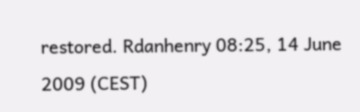restored. Rdanhenry 08:25, 14 June 2009 (CEST)